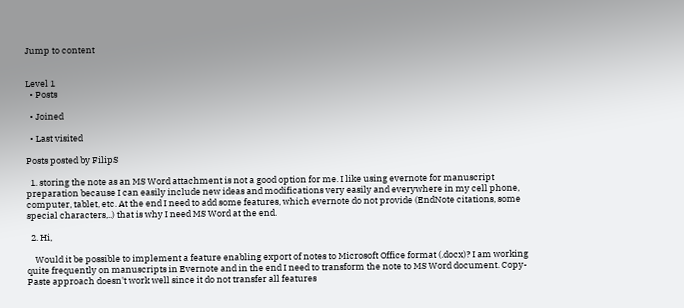Jump to content


Level 1
  • Posts

  • Joined

  • Last visited

Posts posted by FilipS

  1. storing the note as an MS Word attachment is not a good option for me. I like using evernote for manuscript preparation because I can easily include new ideas and modifications very easily and everywhere in my cell phone, computer, tablet, etc. At the end I need to add some features, which evernote do not provide (EndNote citations, some special characters,..) that is why I need MS Word at the end.

  2. Hi,

    Would it be possible to implement a feature enabling export of notes to Microsoft Office format (.docx)? I am working quite frequently on manuscripts in Evernote and in the end I need to transform the note to MS Word document. Copy-Paste approach doesn't work well since it do not transfer all features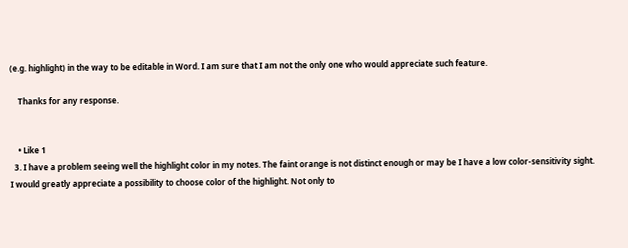(e.g. highlight) in the way to be editable in Word. I am sure that I am not the only one who would appreciate such feature.

    Thanks for any response.


    • Like 1
  3. I have a problem seeing well the highlight color in my notes. The faint orange is not distinct enough or may be I have a low color-sensitivity sight. I would greatly appreciate a possibility to choose color of the highlight. Not only to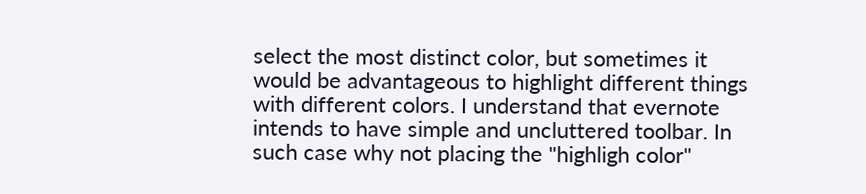select the most distinct color, but sometimes it would be advantageous to highlight different things with different colors. I understand that evernote intends to have simple and uncluttered toolbar. In such case why not placing the "highligh color"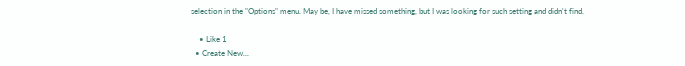selection in the "Options" menu. May be, I have missed something, but I was looking for such setting and didn't find.

    • Like 1
  • Create New...